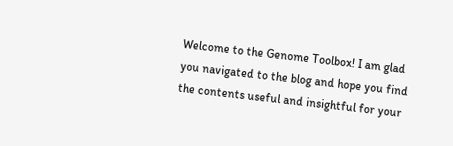Welcome to the Genome Toolbox! I am glad you navigated to the blog and hope you find the contents useful and insightful for your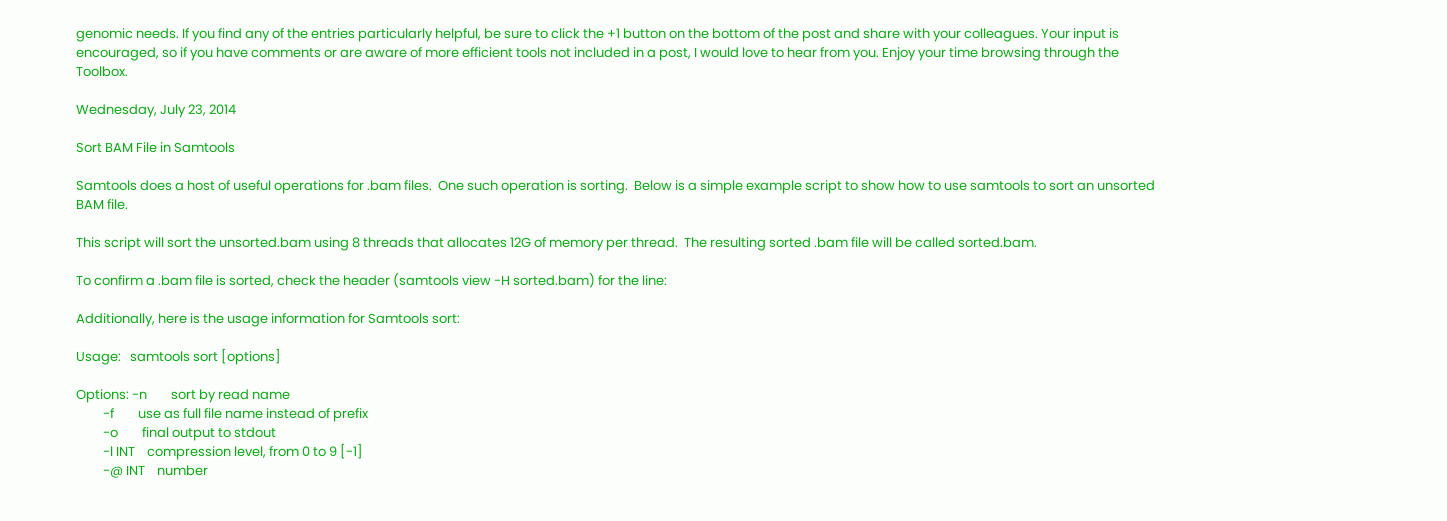genomic needs. If you find any of the entries particularly helpful, be sure to click the +1 button on the bottom of the post and share with your colleagues. Your input is encouraged, so if you have comments or are aware of more efficient tools not included in a post, I would love to hear from you. Enjoy your time browsing through the Toolbox.

Wednesday, July 23, 2014

Sort BAM File in Samtools

Samtools does a host of useful operations for .bam files.  One such operation is sorting.  Below is a simple example script to show how to use samtools to sort an unsorted BAM file.

This script will sort the unsorted.bam using 8 threads that allocates 12G of memory per thread.  The resulting sorted .bam file will be called sorted.bam.

To confirm a .bam file is sorted, check the header (samtools view -H sorted.bam) for the line:

Additionally, here is the usage information for Samtools sort:

Usage:   samtools sort [options]

Options: -n        sort by read name
         -f        use as full file name instead of prefix
         -o        final output to stdout
         -l INT    compression level, from 0 to 9 [-1]
         -@ INT    number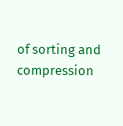of sorting and compression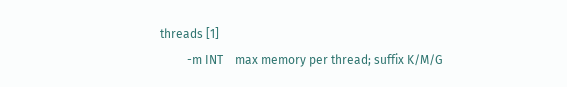threads [1]
         -m INT    max memory per thread; suffix K/M/G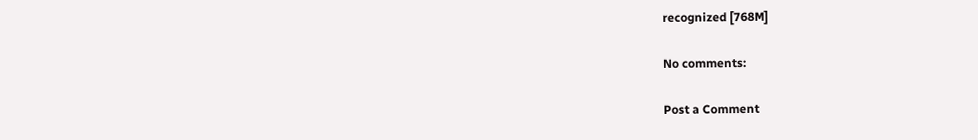recognized [768M]

No comments:

Post a Comment